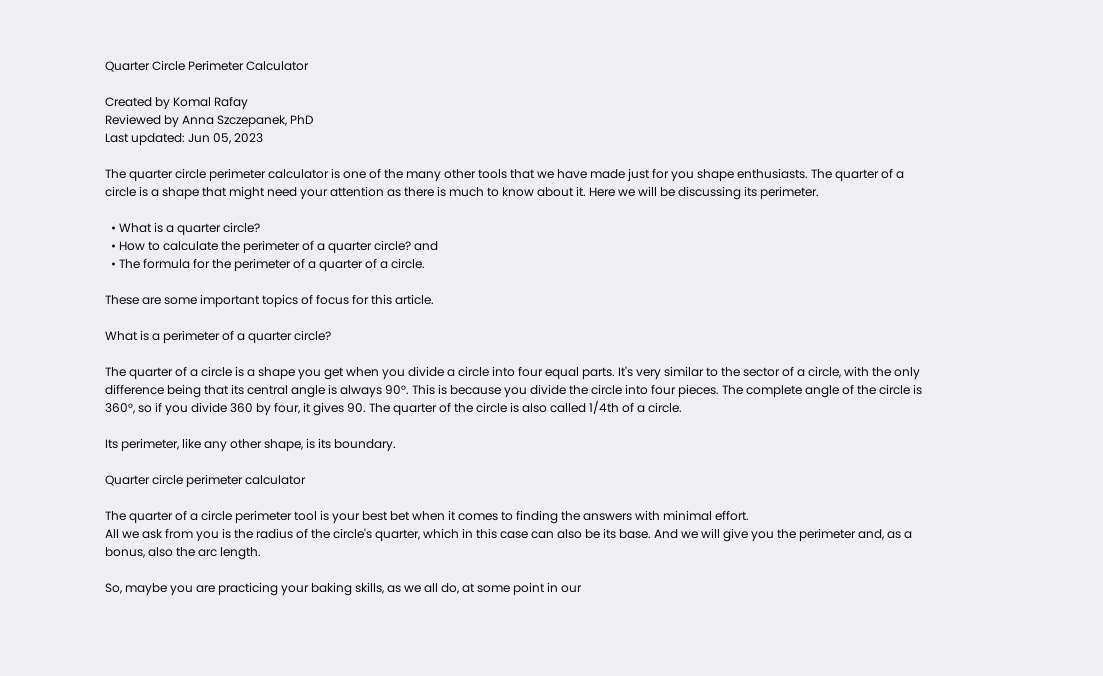Quarter Circle Perimeter Calculator

Created by Komal Rafay
Reviewed by Anna Szczepanek, PhD
Last updated: Jun 05, 2023

The quarter circle perimeter calculator is one of the many other tools that we have made just for you shape enthusiasts. The quarter of a circle is a shape that might need your attention as there is much to know about it. Here we will be discussing its perimeter.

  • What is a quarter circle?
  • How to calculate the perimeter of a quarter circle? and
  • The formula for the perimeter of a quarter of a circle.

These are some important topics of focus for this article.

What is a perimeter of a quarter circle?

The quarter of a circle is a shape you get when you divide a circle into four equal parts. It's very similar to the sector of a circle, with the only difference being that its central angle is always 90°. This is because you divide the circle into four pieces. The complete angle of the circle is 360°, so if you divide 360 by four, it gives 90. The quarter of the circle is also called 1/4th of a circle.

Its perimeter, like any other shape, is its boundary.

Quarter circle perimeter calculator

The quarter of a circle perimeter tool is your best bet when it comes to finding the answers with minimal effort.
All we ask from you is the radius of the circle's quarter, which in this case can also be its base. And we will give you the perimeter and, as a bonus, also the arc length.

So, maybe you are practicing your baking skills, as we all do, at some point in our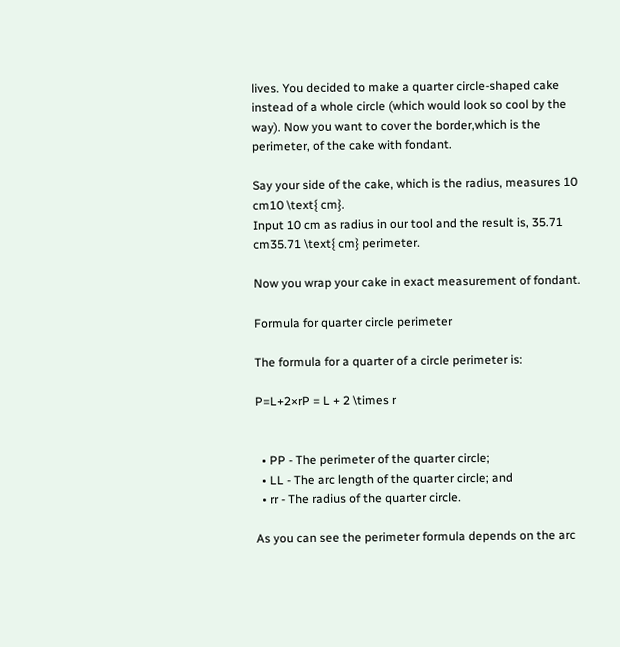lives. You decided to make a quarter circle-shaped cake instead of a whole circle (which would look so cool by the way). Now you want to cover the border,which is the perimeter, of the cake with fondant.

Say your side of the cake, which is the radius, measures 10 cm10 \text{ cm}.
Input 10 cm as radius in our tool and the result is, 35.71 cm35.71 \text{ cm} perimeter.

Now you wrap your cake in exact measurement of fondant.

Formula for quarter circle perimeter

The formula for a quarter of a circle perimeter is:

P=L+2×rP = L + 2 \times r


  • PP - The perimeter of the quarter circle;
  • LL - The arc length of the quarter circle; and
  • rr - The radius of the quarter circle.

As you can see the perimeter formula depends on the arc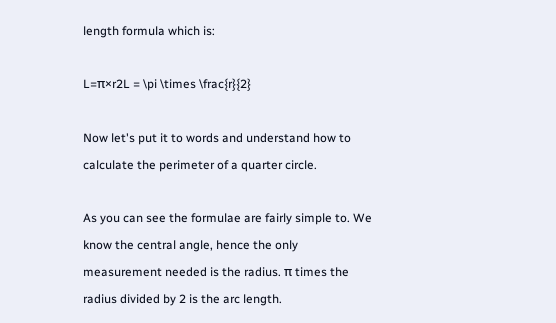length formula which is:

L=π×r2L = \pi \times \frac{r}{2}

Now let's put it to words and understand how to calculate the perimeter of a quarter circle.

As you can see the formulae are fairly simple to. We know the central angle, hence the only measurement needed is the radius. π times the radius divided by 2 is the arc length.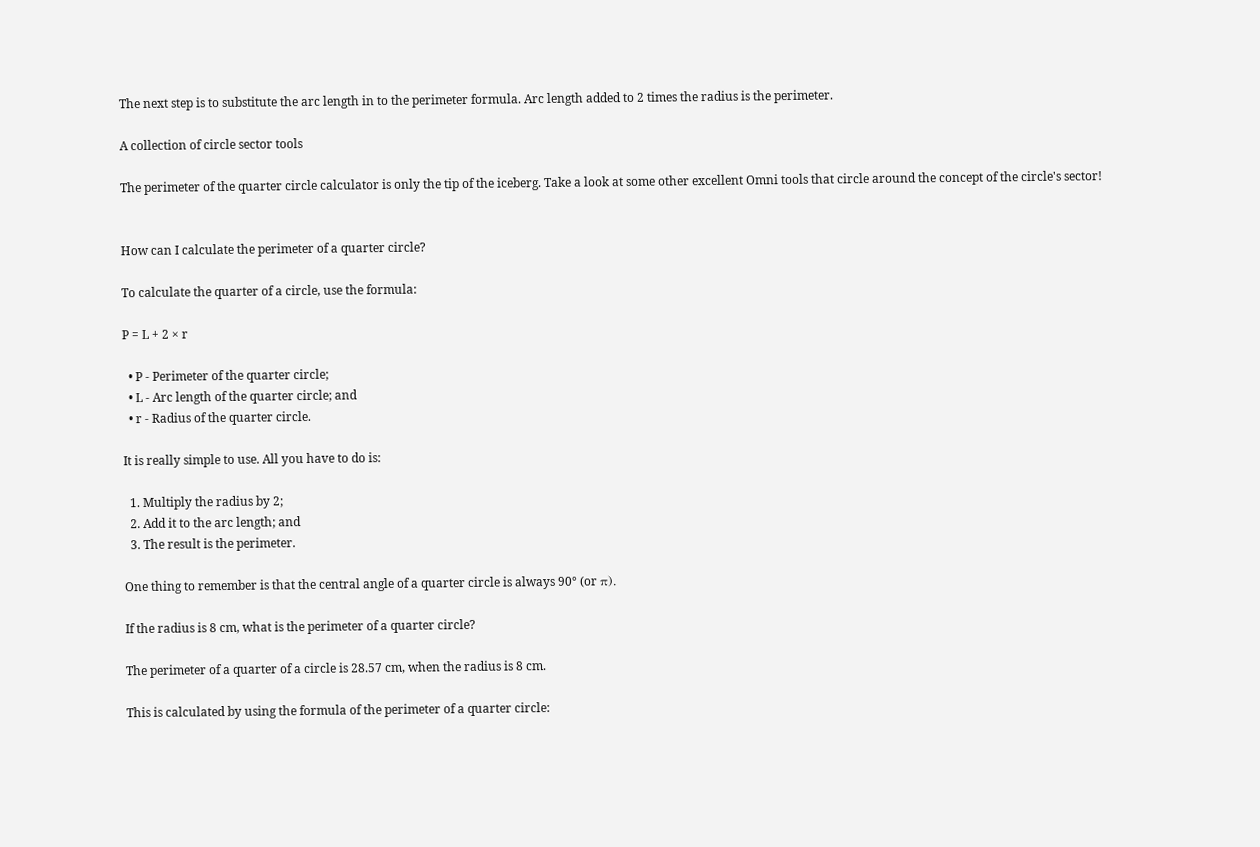The next step is to substitute the arc length in to the perimeter formula. Arc length added to 2 times the radius is the perimeter.

A collection of circle sector tools

The perimeter of the quarter circle calculator is only the tip of the iceberg. Take a look at some other excellent Omni tools that circle around the concept of the circle's sector!


How can I calculate the perimeter of a quarter circle?

To calculate the quarter of a circle, use the formula:

P = L + 2 × r

  • P - Perimeter of the quarter circle;
  • L - Arc length of the quarter circle; and
  • r - Radius of the quarter circle.

It is really simple to use. All you have to do is:

  1. Multiply the radius by 2;
  2. Add it to the arc length; and
  3. The result is the perimeter.

One thing to remember is that the central angle of a quarter circle is always 90° (or π).

If the radius is 8 cm, what is the perimeter of a quarter circle?

The perimeter of a quarter of a circle is 28.57 cm, when the radius is 8 cm.

This is calculated by using the formula of the perimeter of a quarter circle: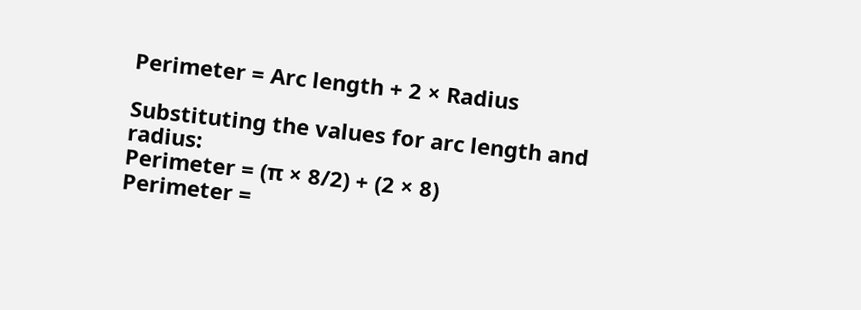Perimeter = Arc length + 2 × Radius

Substituting the values for arc length and radius:
Perimeter = (π × 8/2) + (2 × 8)
Perimeter =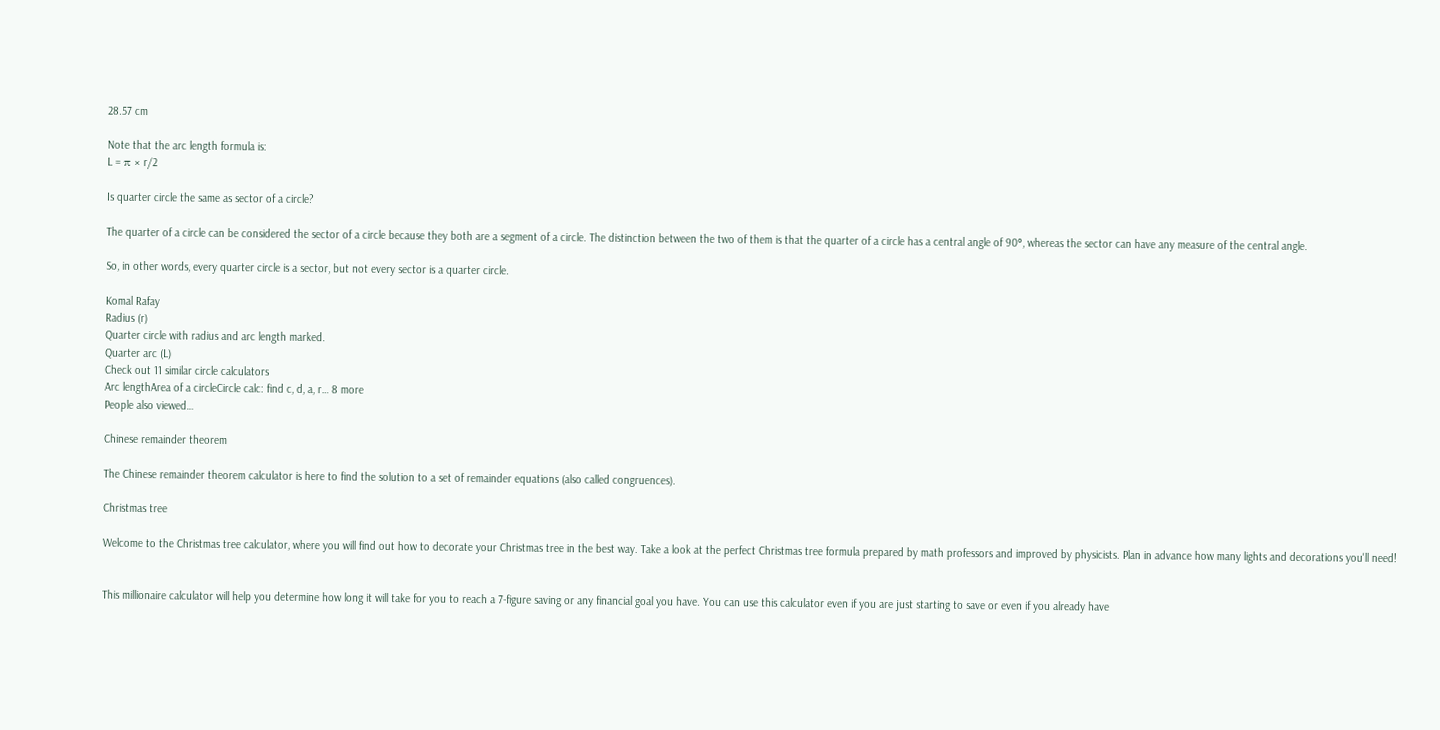28.57 cm

Note that the arc length formula is:
L = π × r/2

Is quarter circle the same as sector of a circle?

The quarter of a circle can be considered the sector of a circle because they both are a segment of a circle. The distinction between the two of them is that the quarter of a circle has a central angle of 90°, whereas the sector can have any measure of the central angle.

So, in other words, every quarter circle is a sector, but not every sector is a quarter circle.

Komal Rafay
Radius (r)
Quarter circle with radius and arc length marked.
Quarter arc (L)
Check out 11 similar circle calculators
Arc lengthArea of a circleCircle calc: find c, d, a, r… 8 more
People also viewed…

Chinese remainder theorem

The Chinese remainder theorem calculator is here to find the solution to a set of remainder equations (also called congruences).

Christmas tree

Welcome to the Christmas tree calculator, where you will find out how to decorate your Christmas tree in the best way. Take a look at the perfect Christmas tree formula prepared by math professors and improved by physicists. Plan in advance how many lights and decorations you'll need!


This millionaire calculator will help you determine how long it will take for you to reach a 7-figure saving or any financial goal you have. You can use this calculator even if you are just starting to save or even if you already have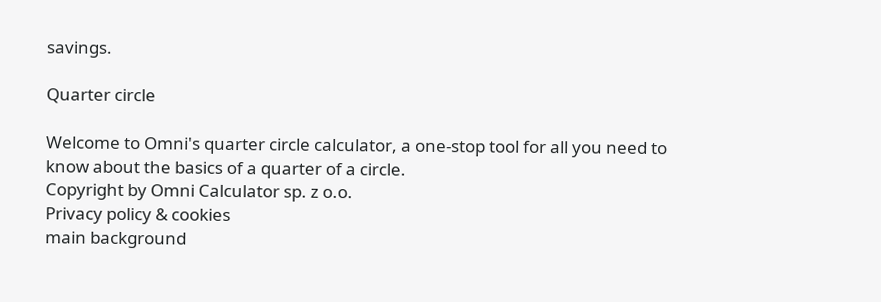savings.

Quarter circle

Welcome to Omni's quarter circle calculator, a one-stop tool for all you need to know about the basics of a quarter of a circle.
Copyright by Omni Calculator sp. z o.o.
Privacy policy & cookies
main background